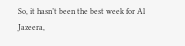So, it hasn’t been the best week for Al Jazeera,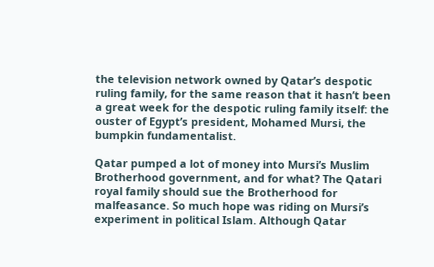the television network owned by Qatar’s despotic ruling family, for the same reason that it hasn’t been a great week for the despotic ruling family itself: the ouster of Egypt’s president, Mohamed Mursi, the bumpkin fundamentalist.

Qatar pumped a lot of money into Mursi’s Muslim Brotherhood government, and for what? The Qatari royal family should sue the Brotherhood for malfeasance. So much hope was riding on Mursi’s experiment in political Islam. Although Qatar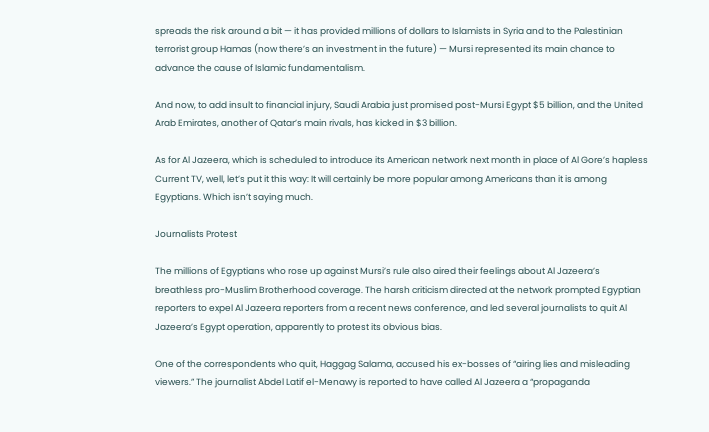spreads the risk around a bit — it has provided millions of dollars to Islamists in Syria and to the Palestinian terrorist group Hamas (now there’s an investment in the future) — Mursi represented its main chance to advance the cause of Islamic fundamentalism.

And now, to add insult to financial injury, Saudi Arabia just promised post-Mursi Egypt $5 billion, and the United Arab Emirates, another of Qatar’s main rivals, has kicked in $3 billion.

As for Al Jazeera, which is scheduled to introduce its American network next month in place of Al Gore’s hapless Current TV, well, let’s put it this way: It will certainly be more popular among Americans than it is among Egyptians. Which isn’t saying much.

Journalists Protest

The millions of Egyptians who rose up against Mursi’s rule also aired their feelings about Al Jazeera’s breathless pro-Muslim Brotherhood coverage. The harsh criticism directed at the network prompted Egyptian reporters to expel Al Jazeera reporters from a recent news conference, and led several journalists to quit Al Jazeera’s Egypt operation, apparently to protest its obvious bias.

One of the correspondents who quit, Haggag Salama, accused his ex-bosses of “airing lies and misleading viewers.” The journalist Abdel Latif el-Menawy is reported to have called Al Jazeera a “propaganda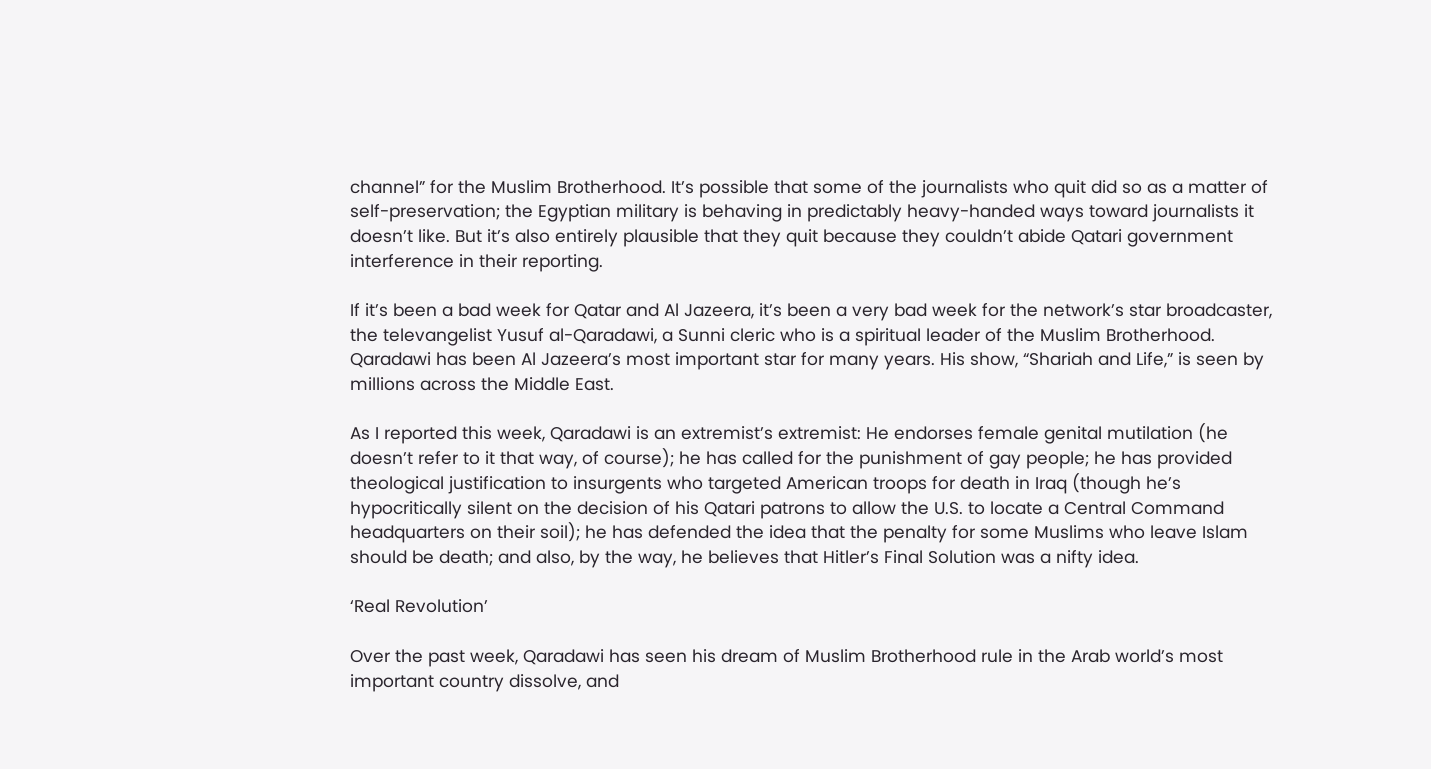channel” for the Muslim Brotherhood. It’s possible that some of the journalists who quit did so as a matter of self-preservation; the Egyptian military is behaving in predictably heavy-handed ways toward journalists it doesn’t like. But it’s also entirely plausible that they quit because they couldn’t abide Qatari government interference in their reporting.

If it’s been a bad week for Qatar and Al Jazeera, it’s been a very bad week for the network’s star broadcaster, the televangelist Yusuf al-Qaradawi, a Sunni cleric who is a spiritual leader of the Muslim Brotherhood. Qaradawi has been Al Jazeera’s most important star for many years. His show, “Shariah and Life,” is seen by millions across the Middle East.

As I reported this week, Qaradawi is an extremist’s extremist: He endorses female genital mutilation (he doesn’t refer to it that way, of course); he has called for the punishment of gay people; he has provided theological justification to insurgents who targeted American troops for death in Iraq (though he’s hypocritically silent on the decision of his Qatari patrons to allow the U.S. to locate a Central Command headquarters on their soil); he has defended the idea that the penalty for some Muslims who leave Islam should be death; and also, by the way, he believes that Hitler’s Final Solution was a nifty idea.

‘Real Revolution’

Over the past week, Qaradawi has seen his dream of Muslim Brotherhood rule in the Arab world’s most important country dissolve, and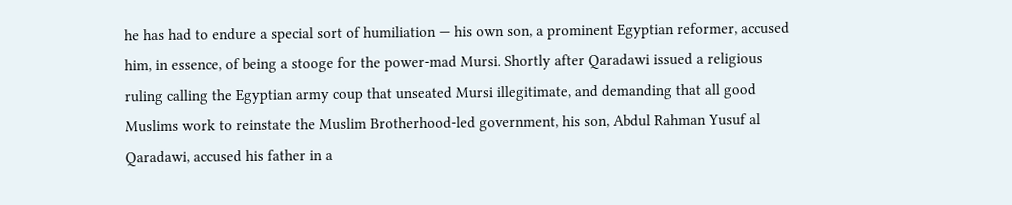he has had to endure a special sort of humiliation — his own son, a prominent Egyptian reformer, accused him, in essence, of being a stooge for the power-mad Mursi. Shortly after Qaradawi issued a religious ruling calling the Egyptian army coup that unseated Mursi illegitimate, and demanding that all good Muslims work to reinstate the Muslim Brotherhood-led government, his son, Abdul Rahman Yusuf al Qaradawi, accused his father in a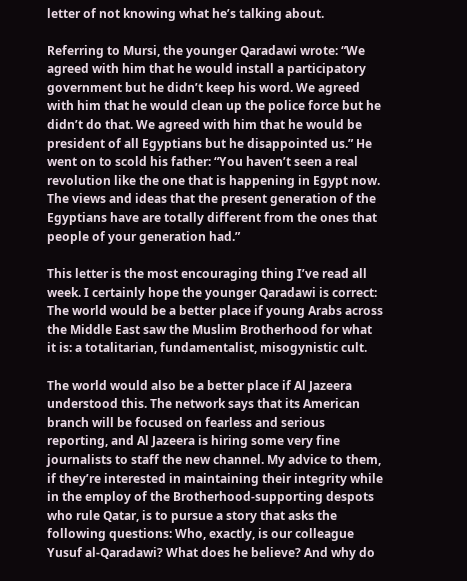letter of not knowing what he’s talking about.

Referring to Mursi, the younger Qaradawi wrote: “We agreed with him that he would install a participatory government but he didn’t keep his word. We agreed with him that he would clean up the police force but he didn’t do that. We agreed with him that he would be president of all Egyptians but he disappointed us.” He went on to scold his father: “You haven’t seen a real revolution like the one that is happening in Egypt now. The views and ideas that the present generation of the Egyptians have are totally different from the ones that people of your generation had.”

This letter is the most encouraging thing I’ve read all week. I certainly hope the younger Qaradawi is correct: The world would be a better place if young Arabs across the Middle East saw the Muslim Brotherhood for what it is: a totalitarian, fundamentalist, misogynistic cult.

The world would also be a better place if Al Jazeera understood this. The network says that its American branch will be focused on fearless and serious reporting, and Al Jazeera is hiring some very fine journalists to staff the new channel. My advice to them, if they’re interested in maintaining their integrity while in the employ of the Brotherhood-supporting despots who rule Qatar, is to pursue a story that asks the following questions: Who, exactly, is our colleague Yusuf al-Qaradawi? What does he believe? And why do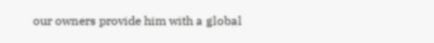our owners provide him with a global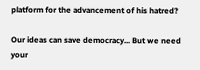platform for the advancement of his hatred?

Our ideas can save democracy... But we need your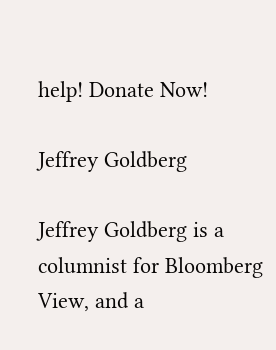help! Donate Now!

Jeffrey Goldberg

Jeffrey Goldberg is a columnist for Bloomberg View, and a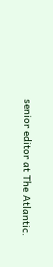senior editor at The Atlantic.